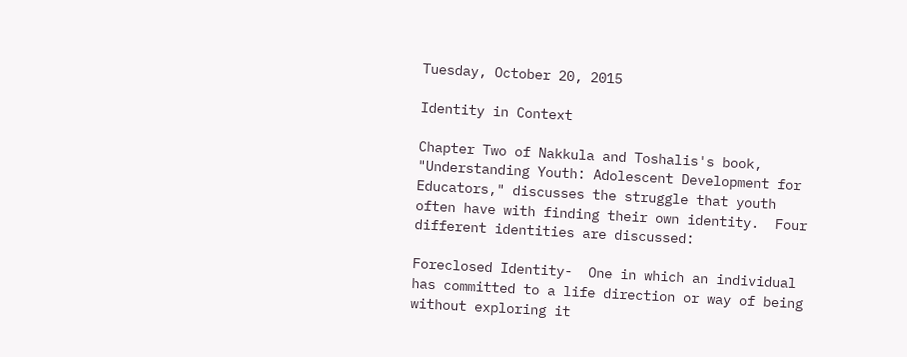Tuesday, October 20, 2015

Identity in Context

Chapter Two of Nakkula and Toshalis's book, "Understanding Youth: Adolescent Development for Educators," discusses the struggle that youth often have with finding their own identity.  Four different identities are discussed:

Foreclosed Identity-  One in which an individual has committed to a life direction or way of being without exploring it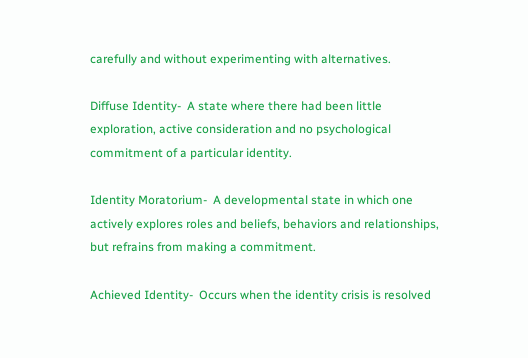carefully and without experimenting with alternatives.

Diffuse Identity-  A state where there had been little exploration, active consideration and no psychological commitment of a particular identity.

Identity Moratorium-  A developmental state in which one actively explores roles and beliefs, behaviors and relationships, but refrains from making a commitment.

Achieved Identity-  Occurs when the identity crisis is resolved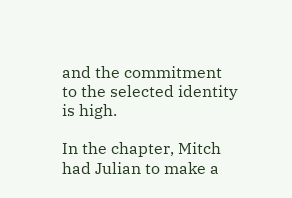and the commitment to the selected identity is high.

In the chapter, Mitch had Julian to make a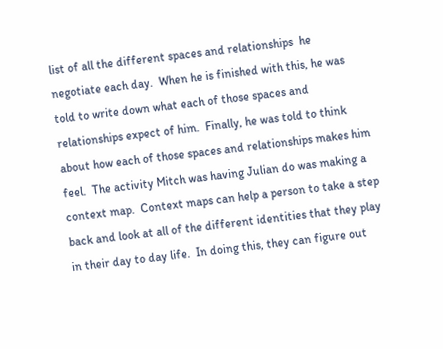list of all the different spaces and relationships  he negotiate each day.  When he is finished with this, he was told to write down what each of those spaces and relationships expect of him.  Finally, he was told to think about how each of those spaces and relationships makes him feel.  The activity Mitch was having Julian do was making a context map.  Context maps can help a person to take a step back and look at all of the different identities that they play in their day to day life.  In doing this, they can figure out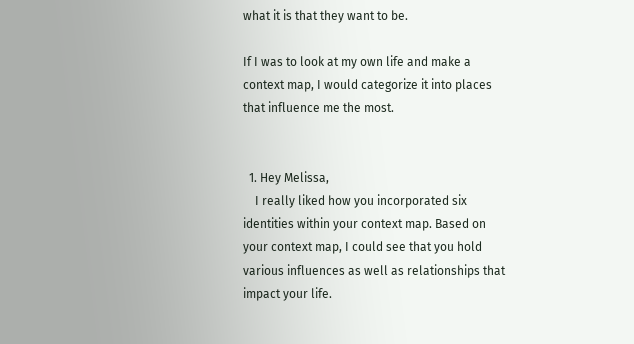what it is that they want to be.

If I was to look at my own life and make a context map, I would categorize it into places that influence me the most.


  1. Hey Melissa,
    I really liked how you incorporated six identities within your context map. Based on your context map, I could see that you hold various influences as well as relationships that impact your life.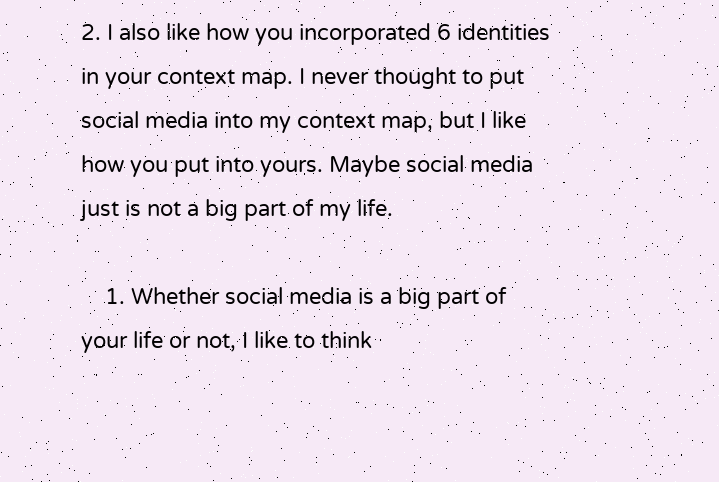2. I also like how you incorporated 6 identities in your context map. I never thought to put social media into my context map, but I like how you put into yours. Maybe social media just is not a big part of my life.

    1. Whether social media is a big part of your life or not, I like to think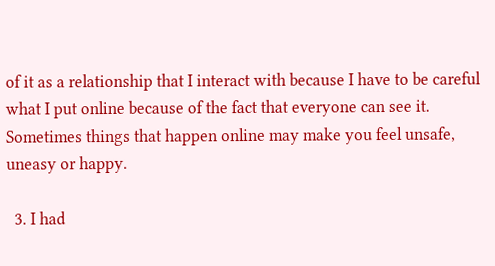of it as a relationship that I interact with because I have to be careful what I put online because of the fact that everyone can see it. Sometimes things that happen online may make you feel unsafe, uneasy or happy.

  3. I had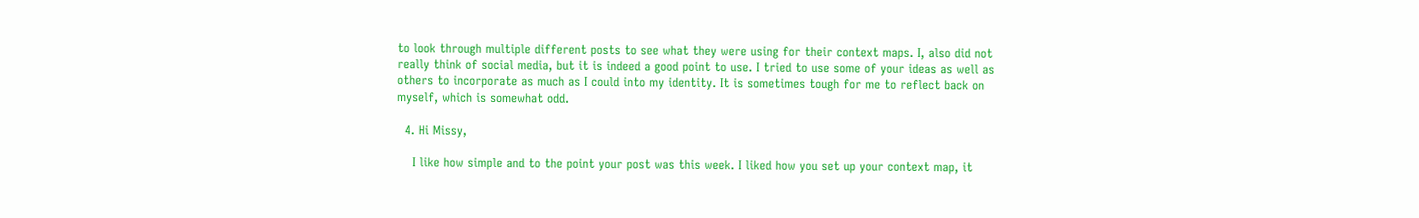to look through multiple different posts to see what they were using for their context maps. I, also did not really think of social media, but it is indeed a good point to use. I tried to use some of your ideas as well as others to incorporate as much as I could into my identity. It is sometimes tough for me to reflect back on myself, which is somewhat odd.

  4. Hi Missy,

    I like how simple and to the point your post was this week. I liked how you set up your context map, it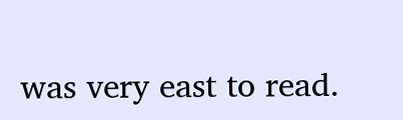was very east to read.